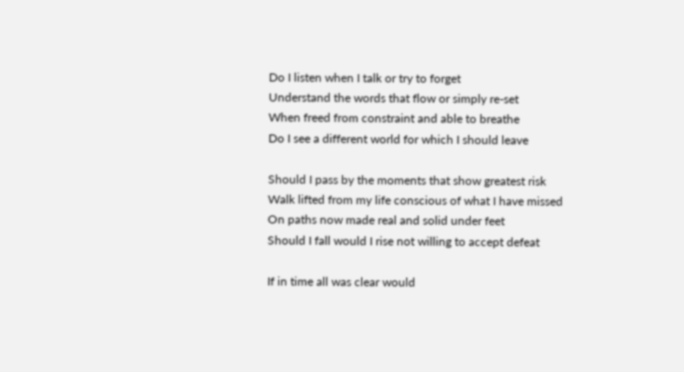Do I listen when I talk or try to forget
Understand the words that flow or simply re-set
When freed from constraint and able to breathe
Do I see a different world for which I should leave

Should I pass by the moments that show greatest risk
Walk lifted from my life conscious of what I have missed
On paths now made real and solid under feet
Should I fall would I rise not willing to accept defeat

If in time all was clear would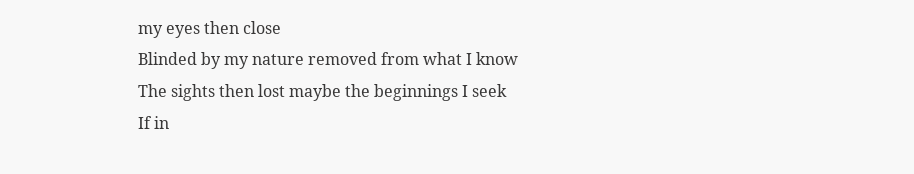my eyes then close
Blinded by my nature removed from what I know
The sights then lost maybe the beginnings I seek
If in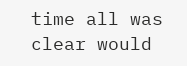time all was clear would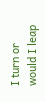I turn or would I leap